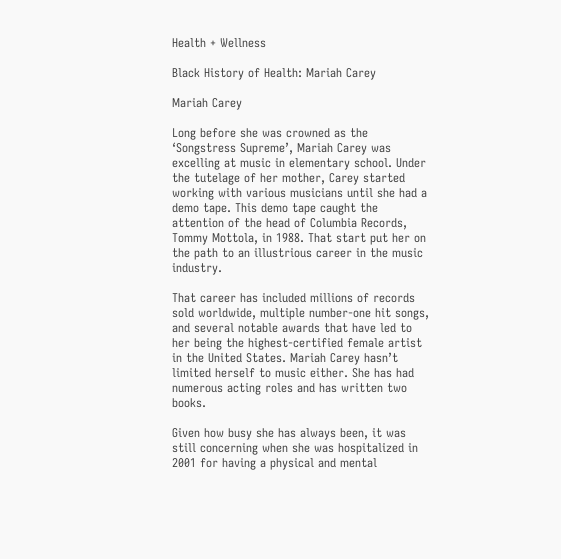Health + Wellness

Black History of Health: Mariah Carey

Mariah Carey

Long before she was crowned as the ‘Songstress Supreme’, Mariah Carey was excelling at music in elementary school. Under the tutelage of her mother, Carey started working with various musicians until she had a demo tape. This demo tape caught the attention of the head of Columbia Records, Tommy Mottola, in 1988. That start put her on the path to an illustrious career in the music industry.

That career has included millions of records sold worldwide, multiple number-one hit songs, and several notable awards that have led to her being the highest-certified female artist in the United States. Mariah Carey hasn’t limited herself to music either. She has had numerous acting roles and has written two books.

Given how busy she has always been, it was still concerning when she was hospitalized in 2001 for having a physical and mental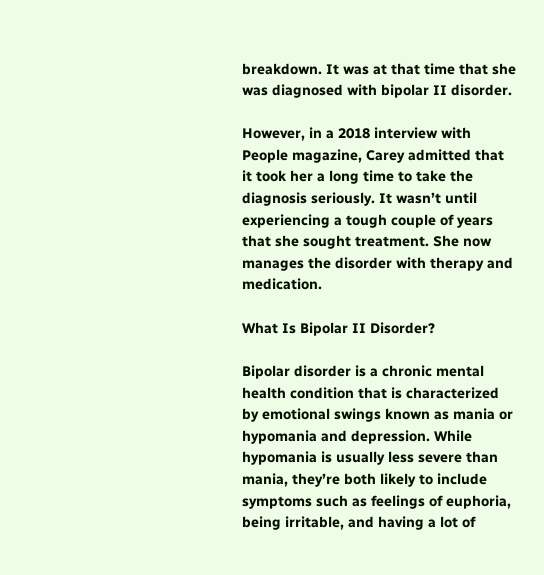breakdown. It was at that time that she was diagnosed with bipolar II disorder.

However, in a 2018 interview with People magazine, Carey admitted that it took her a long time to take the diagnosis seriously. It wasn’t until experiencing a tough couple of years that she sought treatment. She now manages the disorder with therapy and medication.

What Is Bipolar II Disorder?

Bipolar disorder is a chronic mental health condition that is characterized by emotional swings known as mania or hypomania and depression. While hypomania is usually less severe than mania, they’re both likely to include symptoms such as feelings of euphoria, being irritable, and having a lot of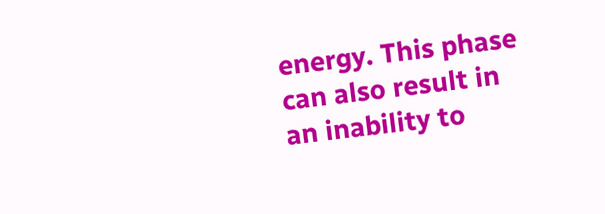energy. This phase can also result in an inability to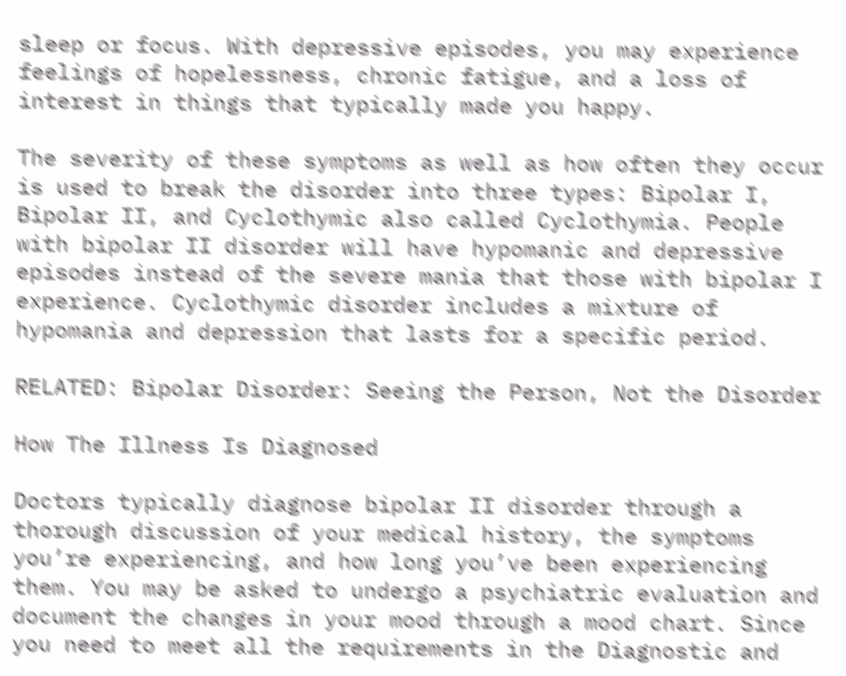sleep or focus. With depressive episodes, you may experience feelings of hopelessness, chronic fatigue, and a loss of interest in things that typically made you happy.

The severity of these symptoms as well as how often they occur is used to break the disorder into three types: Bipolar I, Bipolar II, and Cyclothymic also called Cyclothymia. People with bipolar II disorder will have hypomanic and depressive episodes instead of the severe mania that those with bipolar I experience. Cyclothymic disorder includes a mixture of hypomania and depression that lasts for a specific period.

RELATED: Bipolar Disorder: Seeing the Person, Not the Disorder

How The Illness Is Diagnosed

Doctors typically diagnose bipolar II disorder through a thorough discussion of your medical history, the symptoms you’re experiencing, and how long you’ve been experiencing them. You may be asked to undergo a psychiatric evaluation and document the changes in your mood through a mood chart. Since you need to meet all the requirements in the Diagnostic and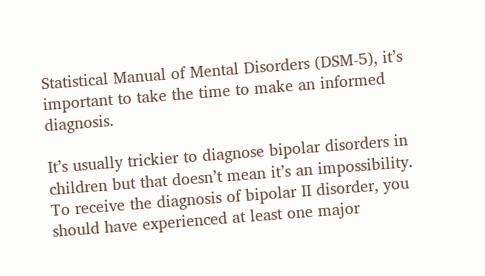Statistical Manual of Mental Disorders (DSM-5), it’s important to take the time to make an informed diagnosis.

It’s usually trickier to diagnose bipolar disorders in children but that doesn’t mean it’s an impossibility. To receive the diagnosis of bipolar II disorder, you should have experienced at least one major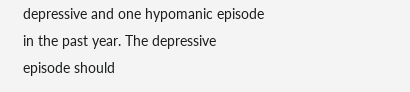depressive and one hypomanic episode in the past year. The depressive episode should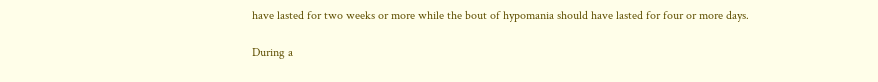have lasted for two weeks or more while the bout of hypomania should have lasted for four or more days.

During a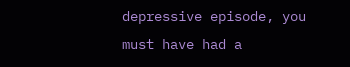depressive episode, you must have had a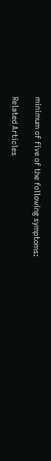minimum of five of the following symptoms:

Related Articles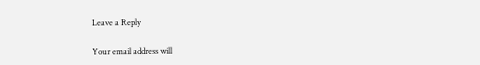Leave a Reply

Your email address will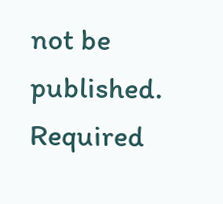not be published. Required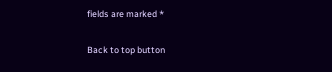fields are marked *

Back to top button